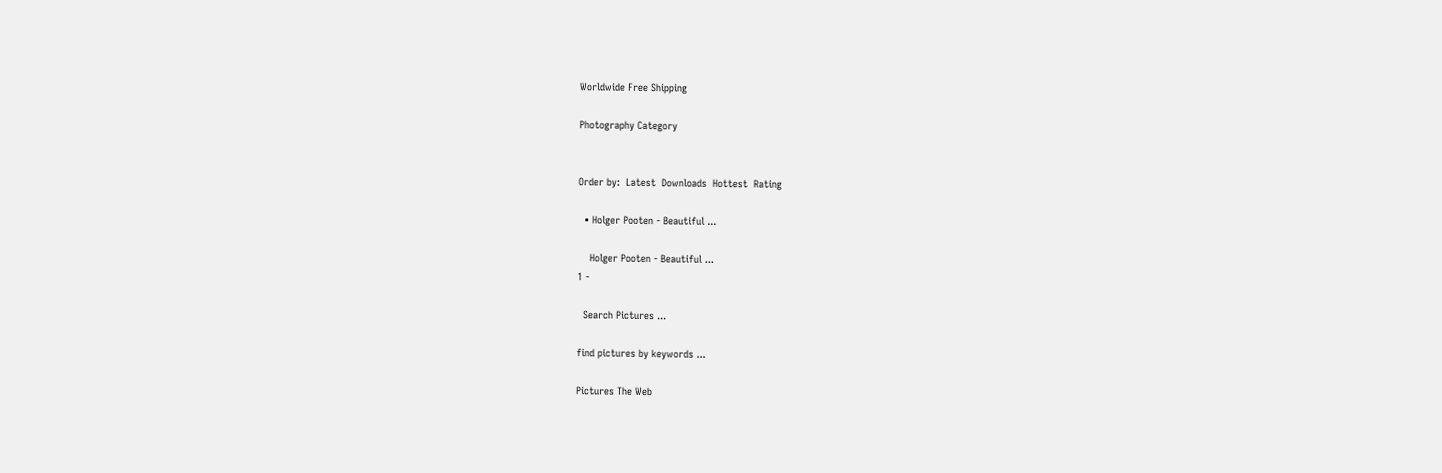Worldwide Free Shipping

Photography Category


Order by:  Latest  Downloads  Hottest  Rating

  • Holger Pooten - Beautiful ...

    Holger Pooten - Beautiful ...
1 -

  Search Pictures ...

find pictures by keywords ...

Pictures The Web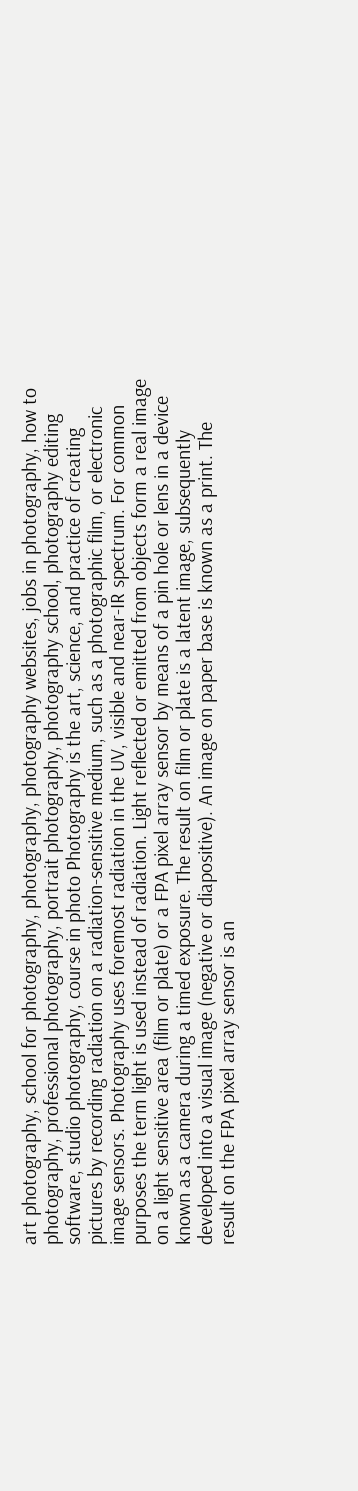art photography, school for photography, photography, photography websites, jobs in photography, how to photography, professional photography, portrait photography, photography school, photography editing software, studio photography, course in photo Photography is the art, science, and practice of creating pictures by recording radiation on a radiation-sensitive medium, such as a photographic film, or electronic image sensors. Photography uses foremost radiation in the UV, visible and near-IR spectrum. For common purposes the term light is used instead of radiation. Light reflected or emitted from objects form a real image on a light sensitive area (film or plate) or a FPA pixel array sensor by means of a pin hole or lens in a device known as a camera during a timed exposure. The result on film or plate is a latent image, subsequently developed into a visual image (negative or diapositive). An image on paper base is known as a print. The result on the FPA pixel array sensor is an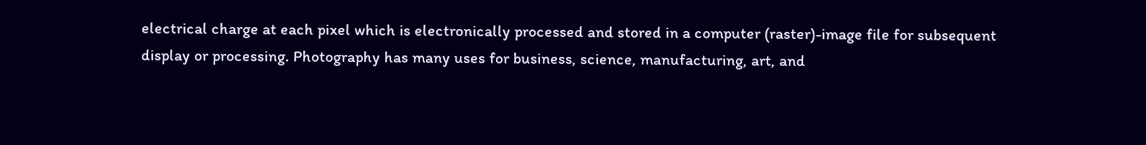electrical charge at each pixel which is electronically processed and stored in a computer (raster)-image file for subsequent display or processing. Photography has many uses for business, science, manufacturing, art, and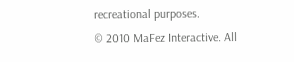recreational purposes.
© 2010 MaFez Interactive. All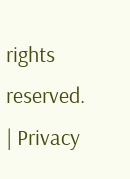rights reserved. | Privacy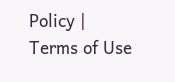Policy | Terms of Use